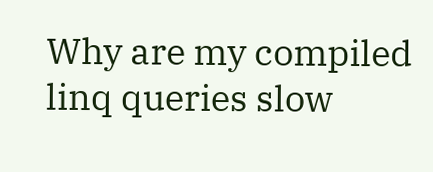Why are my compiled linq queries slow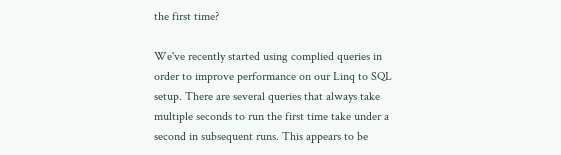the first time?

We've recently started using complied queries in order to improve performance on our Linq to SQL setup. There are several queries that always take multiple seconds to run the first time take under a second in subsequent runs. This appears to be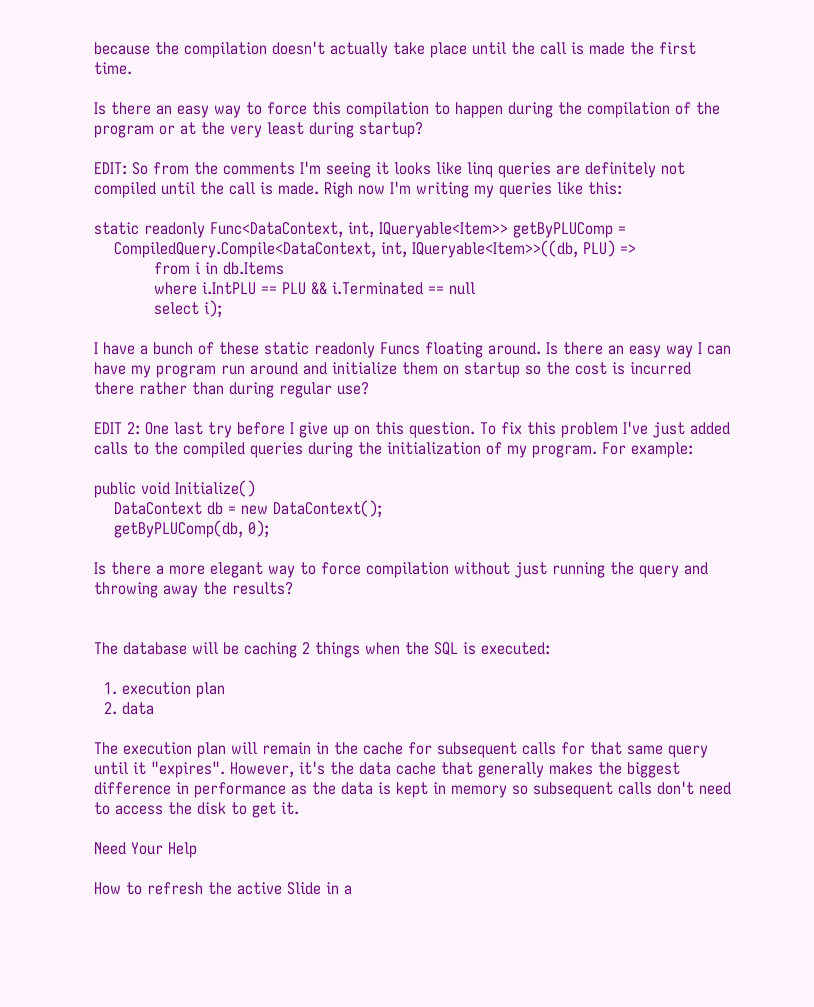because the compilation doesn't actually take place until the call is made the first time.

Is there an easy way to force this compilation to happen during the compilation of the program or at the very least during startup?

EDIT: So from the comments I'm seeing it looks like linq queries are definitely not compiled until the call is made. Righ now I'm writing my queries like this:

static readonly Func<DataContext, int, IQueryable<Item>> getByPLUComp =
    CompiledQuery.Compile<DataContext, int, IQueryable<Item>>((db, PLU) =>
            from i in db.Items
            where i.IntPLU == PLU && i.Terminated == null
            select i);

I have a bunch of these static readonly Funcs floating around. Is there an easy way I can have my program run around and initialize them on startup so the cost is incurred there rather than during regular use?

EDIT 2: One last try before I give up on this question. To fix this problem I've just added calls to the compiled queries during the initialization of my program. For example:

public void Initialize()
    DataContext db = new DataContext();
    getByPLUComp(db, 0);

Is there a more elegant way to force compilation without just running the query and throwing away the results?


The database will be caching 2 things when the SQL is executed:

  1. execution plan
  2. data

The execution plan will remain in the cache for subsequent calls for that same query until it "expires". However, it's the data cache that generally makes the biggest difference in performance as the data is kept in memory so subsequent calls don't need to access the disk to get it.

Need Your Help

How to refresh the active Slide in a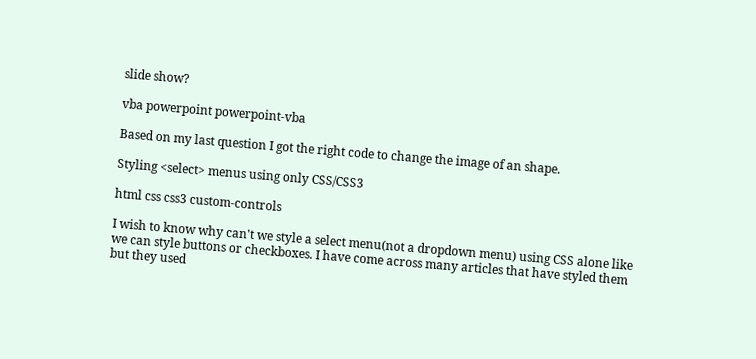slide show?

vba powerpoint powerpoint-vba

Based on my last question I got the right code to change the image of an shape.

Styling <select> menus using only CSS/CSS3

html css css3 custom-controls

I wish to know why can't we style a select menu(not a dropdown menu) using CSS alone like we can style buttons or checkboxes. I have come across many articles that have styled them but they used